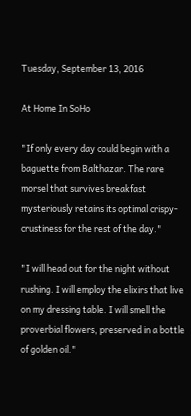Tuesday, September 13, 2016

At Home In SoHo

"If only every day could begin with a baguette from Balthazar. The rare morsel that survives breakfast mysteriously retains its optimal crispy-crustiness for the rest of the day."

"I will head out for the night without rushing. I will employ the elixirs that live on my dressing table. I will smell the proverbial flowers, preserved in a bottle of golden oil."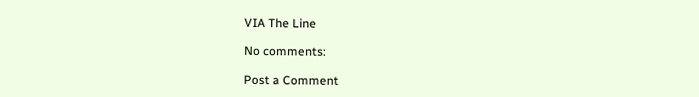VIA The Line

No comments:

Post a Comment